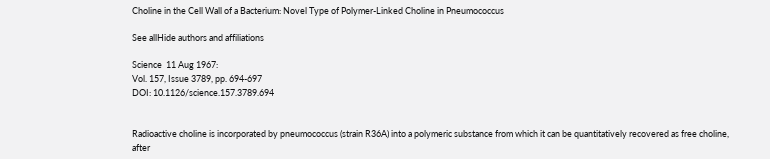Choline in the Cell Wall of a Bacterium: Novel Type of Polymer-Linked Choline in Pneumococcus

See allHide authors and affiliations

Science  11 Aug 1967:
Vol. 157, Issue 3789, pp. 694-697
DOI: 10.1126/science.157.3789.694


Radioactive choline is incorporated by pneumococcus (strain R36A) into a polymeric substance from which it can be quantitatively recovered as free choline, after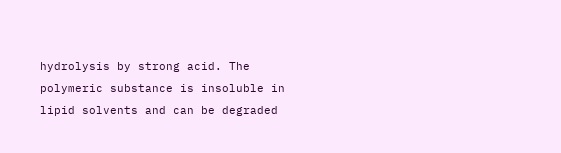hydrolysis by strong acid. The polymeric substance is insoluble in lipid solvents and can be degraded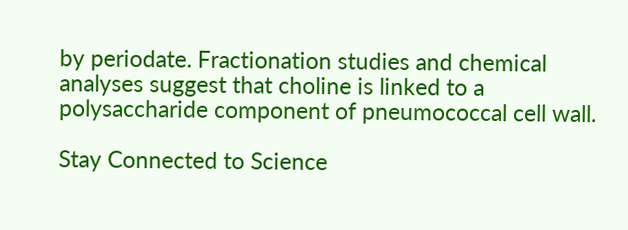by periodate. Fractionation studies and chemical analyses suggest that choline is linked to a polysaccharide component of pneumococcal cell wall.

Stay Connected to Science